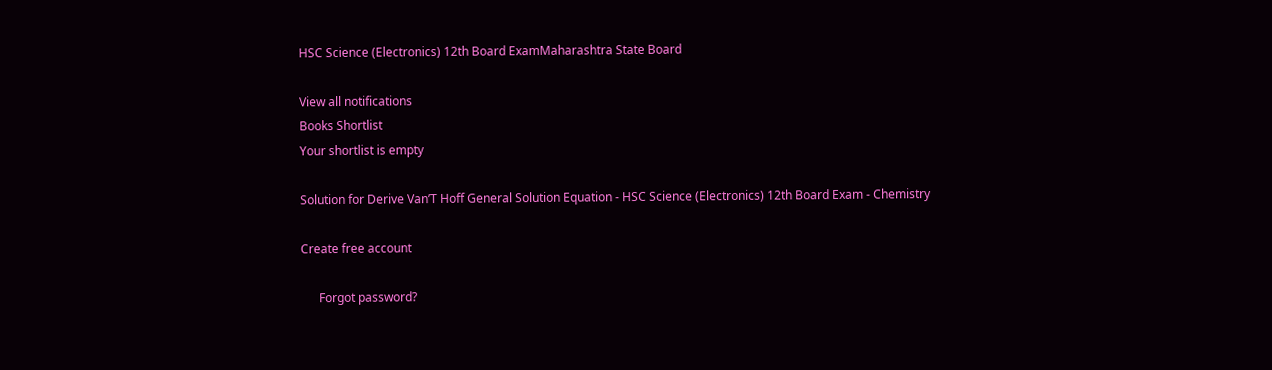HSC Science (Electronics) 12th Board ExamMaharashtra State Board

View all notifications
Books Shortlist
Your shortlist is empty

Solution for Derive Van’T Hoff General Solution Equation - HSC Science (Electronics) 12th Board Exam - Chemistry

Create free account

      Forgot password?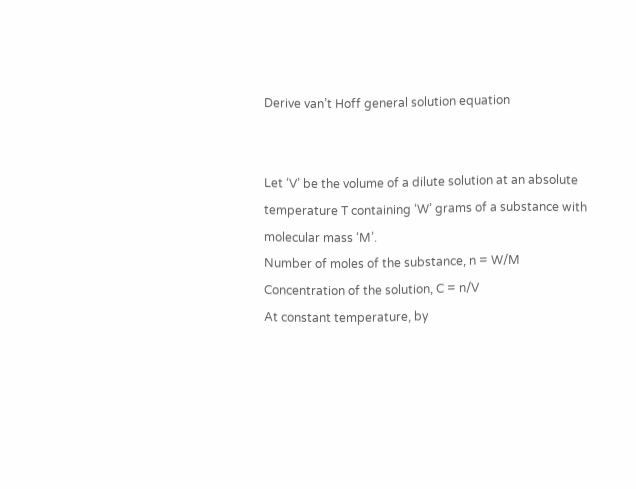Derive van’t Hoff general solution equation


Let ‘V’ be the volume of a dilute solution at an absolute temperature T containing ‘W’ grams of a substance with molecular mass ‘M’.
Number of moles of the substance, n = W/M
Concentration of the solution, C = n/V
At constant temperature, by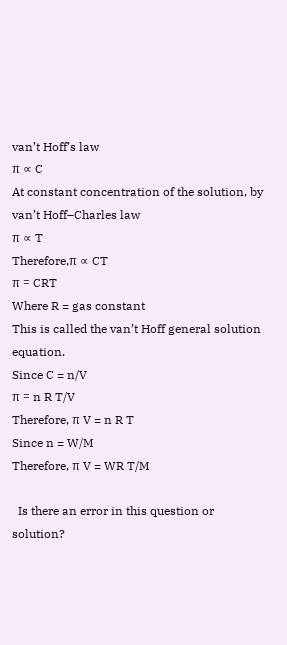van’t Hoff’s law
π ∝ C
At constant concentration of the solution, by van’t Hoff–Charles law
π ∝ T
Therefore,π ∝ CT
π = CRT
Where R = gas constant
This is called the van’t Hoff general solution equation.
Since C = n/V
π = n R T/V
Therefore, π V = n R T
Since n = W/M
Therefore, π V = WR T/M

  Is there an error in this question or solution?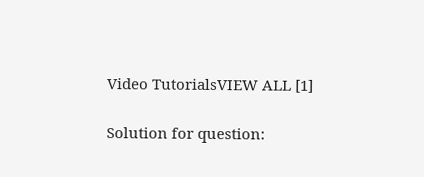Video TutorialsVIEW ALL [1]

Solution for question: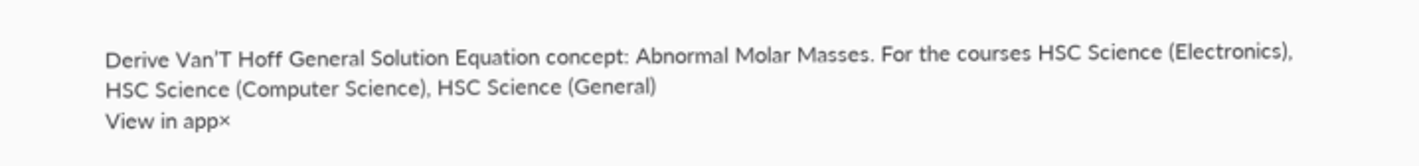Derive Van’T Hoff General Solution Equation concept: Abnormal Molar Masses. For the courses HSC Science (Electronics), HSC Science (Computer Science), HSC Science (General)
View in app×